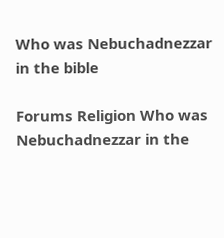Who was Nebuchadnezzar in the bible

Forums Religion Who was Nebuchadnezzar in the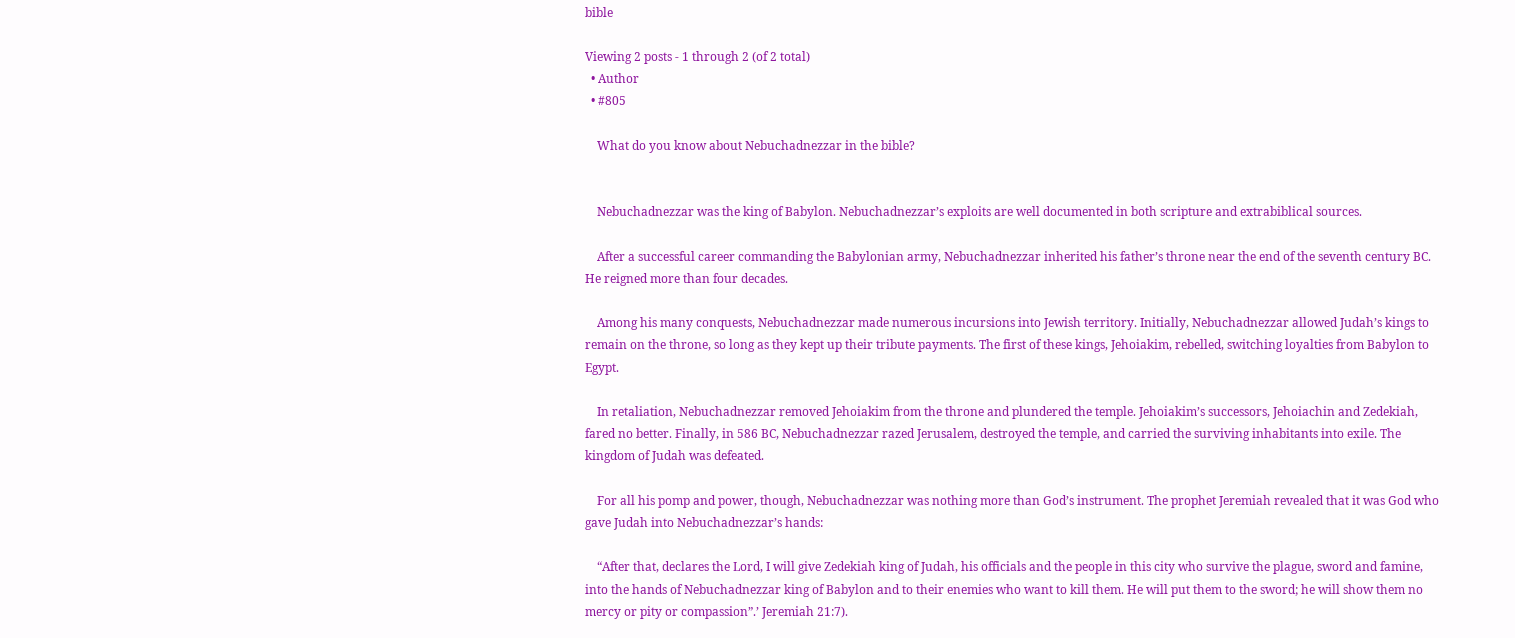bible

Viewing 2 posts - 1 through 2 (of 2 total)
  • Author
  • #805

    What do you know about Nebuchadnezzar in the bible?


    Nebuchadnezzar was the king of Babylon. Nebuchadnezzar’s exploits are well documented in both scripture and extrabiblical sources.

    After a successful career commanding the Babylonian army, Nebuchadnezzar inherited his father’s throne near the end of the seventh century BC. He reigned more than four decades.

    Among his many conquests, Nebuchadnezzar made numerous incursions into Jewish territory. Initially, Nebuchadnezzar allowed Judah’s kings to remain on the throne, so long as they kept up their tribute payments. The first of these kings, Jehoiakim, rebelled, switching loyalties from Babylon to Egypt.

    In retaliation, Nebuchadnezzar removed Jehoiakim from the throne and plundered the temple. Jehoiakim’s successors, Jehoiachin and Zedekiah, fared no better. Finally, in 586 BC, Nebuchadnezzar razed Jerusalem, destroyed the temple, and carried the surviving inhabitants into exile. The kingdom of Judah was defeated.

    For all his pomp and power, though, Nebuchadnezzar was nothing more than God’s instrument. The prophet Jeremiah revealed that it was God who gave Judah into Nebuchadnezzar’s hands:

    “After that, declares the Lord, I will give Zedekiah king of Judah, his officials and the people in this city who survive the plague, sword and famine, into the hands of Nebuchadnezzar king of Babylon and to their enemies who want to kill them. He will put them to the sword; he will show them no mercy or pity or compassion”.’ Jeremiah 21:7).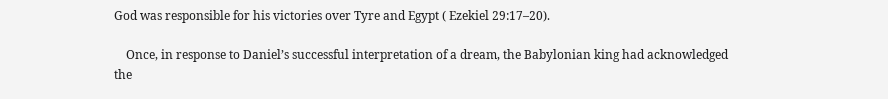God was responsible for his victories over Tyre and Egypt ( Ezekiel 29:17–20).

    Once, in response to Daniel’s successful interpretation of a dream, the Babylonian king had acknowledged the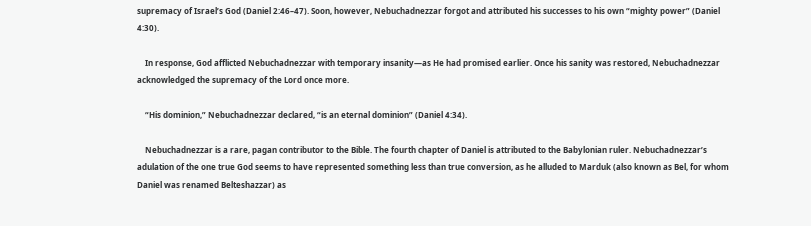supremacy of Israel’s God (Daniel 2:46–47). Soon, however, Nebuchadnezzar forgot and attributed his successes to his own “mighty power” (Daniel 4:30).

    In response, God afflicted Nebuchadnezzar with temporary insanity—as He had promised earlier. Once his sanity was restored, Nebuchadnezzar acknowledged the supremacy of the Lord once more.

    “His dominion,” Nebuchadnezzar declared, “is an eternal dominion” (Daniel 4:34).

    Nebuchadnezzar is a rare, pagan contributor to the Bible. The fourth chapter of Daniel is attributed to the Babylonian ruler. Nebuchadnezzar’s adulation of the one true God seems to have represented something less than true conversion, as he alluded to Marduk (also known as Bel, for whom Daniel was renamed Belteshazzar) as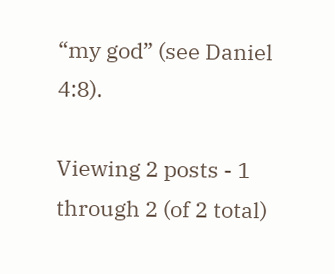“my god” (see Daniel 4:8).

Viewing 2 posts - 1 through 2 (of 2 total)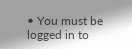• You must be logged in to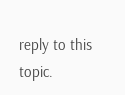reply to this topic.